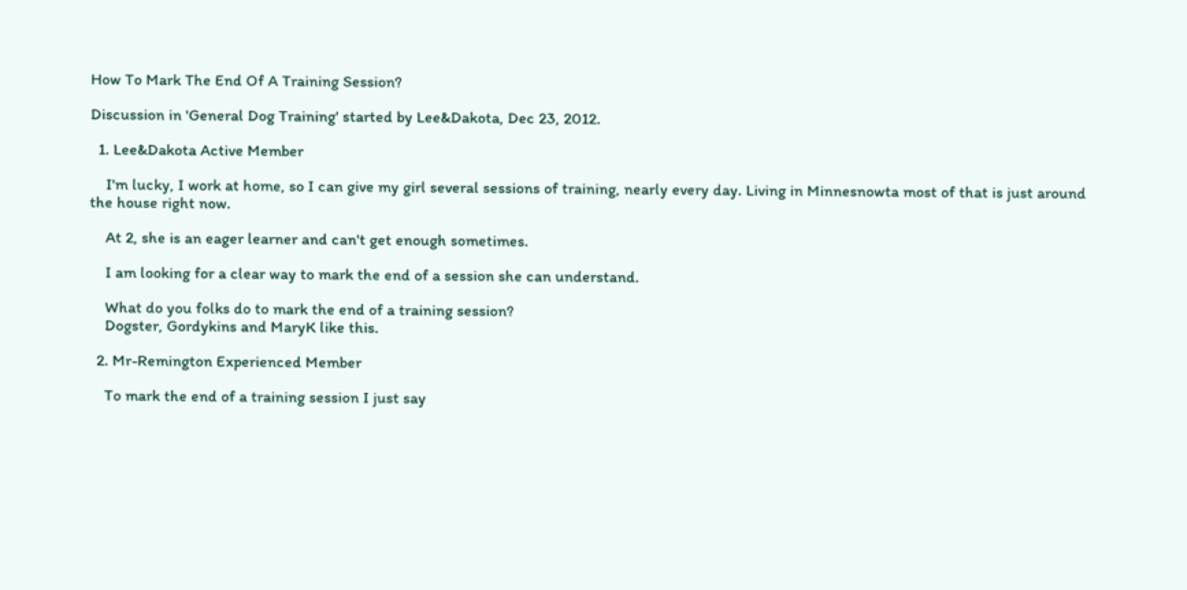How To Mark The End Of A Training Session?

Discussion in 'General Dog Training' started by Lee&Dakota, Dec 23, 2012.

  1. Lee&Dakota Active Member

    I'm lucky, I work at home, so I can give my girl several sessions of training, nearly every day. Living in Minnesnowta most of that is just around the house right now.

    At 2, she is an eager learner and can't get enough sometimes.

    I am looking for a clear way to mark the end of a session she can understand.

    What do you folks do to mark the end of a training session?
    Dogster, Gordykins and MaryK like this.

  2. Mr-Remington Experienced Member

    To mark the end of a training session I just say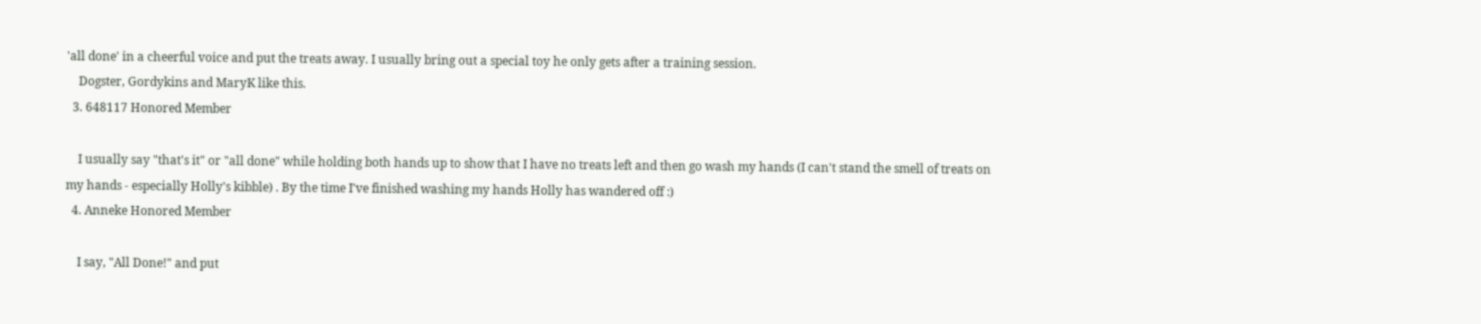'all done' in a cheerful voice and put the treats away. I usually bring out a special toy he only gets after a training session.
    Dogster, Gordykins and MaryK like this.
  3. 648117 Honored Member

    I usually say "that's it" or "all done" while holding both hands up to show that I have no treats left and then go wash my hands (I can't stand the smell of treats on my hands - especially Holly's kibble) . By the time I've finished washing my hands Holly has wandered off :)
  4. Anneke Honored Member

    I say, "All Done!" and put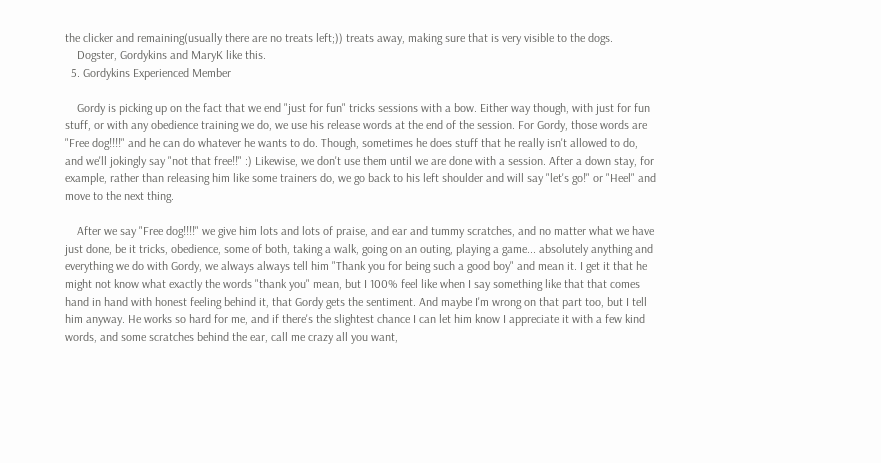the clicker and remaining(usually there are no treats left;)) treats away, making sure that is very visible to the dogs.
    Dogster, Gordykins and MaryK like this.
  5. Gordykins Experienced Member

    Gordy is picking up on the fact that we end "just for fun" tricks sessions with a bow. Either way though, with just for fun stuff, or with any obedience training we do, we use his release words at the end of the session. For Gordy, those words are "Free dog!!!!" and he can do whatever he wants to do. Though, sometimes he does stuff that he really isn't allowed to do, and we'll jokingly say "not that free!!" :) Likewise, we don't use them until we are done with a session. After a down stay, for example, rather than releasing him like some trainers do, we go back to his left shoulder and will say "let's go!" or "Heel" and move to the next thing.

    After we say "Free dog!!!!" we give him lots and lots of praise, and ear and tummy scratches, and no matter what we have just done, be it tricks, obedience, some of both, taking a walk, going on an outing, playing a game... absolutely anything and everything we do with Gordy, we always always tell him "Thank you for being such a good boy" and mean it. I get it that he might not know what exactly the words "thank you" mean, but I 100% feel like when I say something like that that comes hand in hand with honest feeling behind it, that Gordy gets the sentiment. And maybe I'm wrong on that part too, but I tell him anyway. He works so hard for me, and if there's the slightest chance I can let him know I appreciate it with a few kind words, and some scratches behind the ear, call me crazy all you want,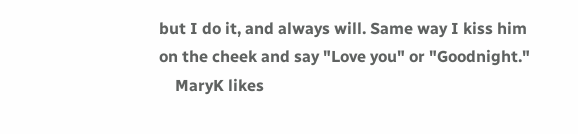but I do it, and always will. Same way I kiss him on the cheek and say "Love you" or "Goodnight."
    MaryK likes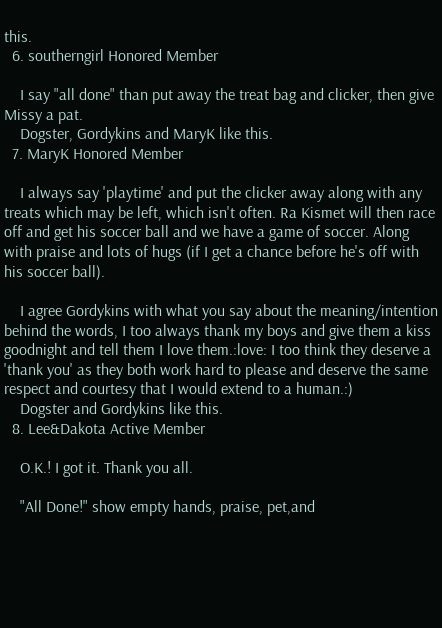this.
  6. southerngirl Honored Member

    I say "all done" than put away the treat bag and clicker, then give Missy a pat.
    Dogster, Gordykins and MaryK like this.
  7. MaryK Honored Member

    I always say 'playtime' and put the clicker away along with any treats which may be left, which isn't often. Ra Kismet will then race off and get his soccer ball and we have a game of soccer. Along with praise and lots of hugs (if I get a chance before he's off with his soccer ball).

    I agree Gordykins with what you say about the meaning/intention behind the words, I too always thank my boys and give them a kiss goodnight and tell them I love them.:love: I too think they deserve a 'thank you' as they both work hard to please and deserve the same respect and courtesy that I would extend to a human.:)
    Dogster and Gordykins like this.
  8. Lee&Dakota Active Member

    O.K.! I got it. Thank you all.

    "All Done!" show empty hands, praise, pet,and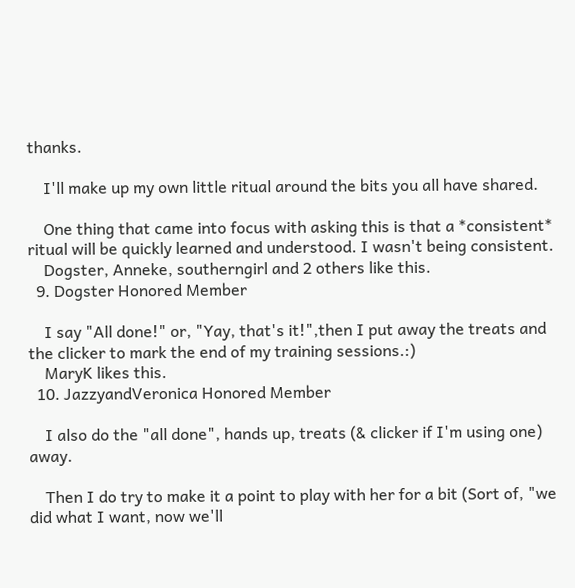thanks.

    I'll make up my own little ritual around the bits you all have shared.

    One thing that came into focus with asking this is that a *consistent* ritual will be quickly learned and understood. I wasn't being consistent.
    Dogster, Anneke, southerngirl and 2 others like this.
  9. Dogster Honored Member

    I say "All done!" or, "Yay, that's it!",then I put away the treats and the clicker to mark the end of my training sessions.:)
    MaryK likes this.
  10. JazzyandVeronica Honored Member

    I also do the "all done", hands up, treats (& clicker if I'm using one) away.

    Then I do try to make it a point to play with her for a bit (Sort of, "we did what I want, now we'll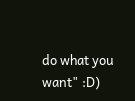do what you want" :D)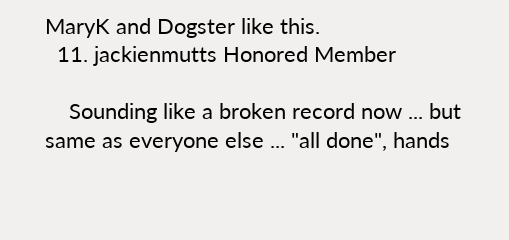MaryK and Dogster like this.
  11. jackienmutts Honored Member

    Sounding like a broken record now ... but same as everyone else ... "all done", hands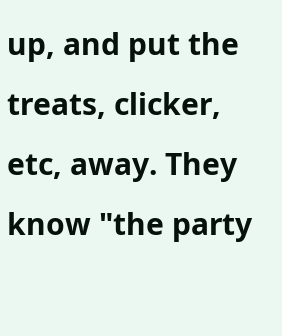up, and put the treats, clicker, etc, away. They know "the party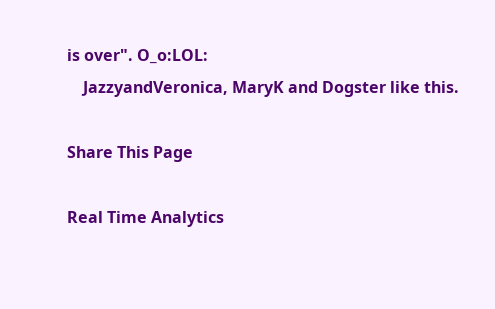is over". O_o:LOL:
    JazzyandVeronica, MaryK and Dogster like this.

Share This Page

Real Time Analytics